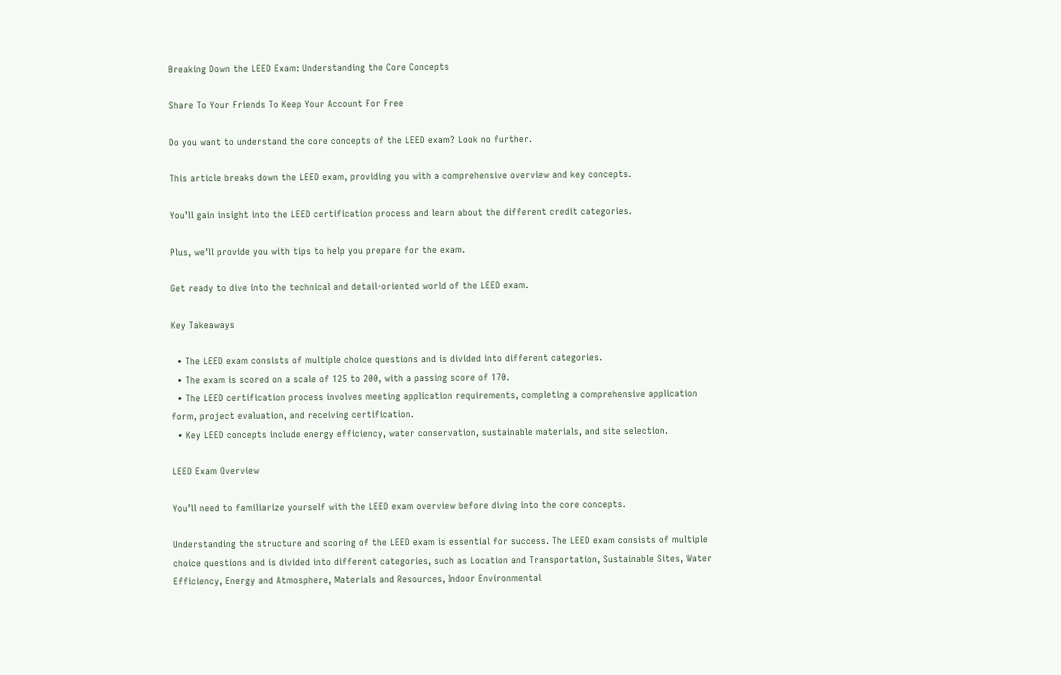Breaking Down the LEED Exam: Understanding the Core Concepts

Share To Your Friends To Keep Your Account For Free

Do you want to understand the core concepts of the LEED exam? Look no further.

This article breaks down the LEED exam, providing you with a comprehensive overview and key concepts.

You’ll gain insight into the LEED certification process and learn about the different credit categories.

Plus, we’ll provide you with tips to help you prepare for the exam.

Get ready to dive into the technical and detail-oriented world of the LEED exam.

Key Takeaways

  • The LEED exam consists of multiple choice questions and is divided into different categories.
  • The exam is scored on a scale of 125 to 200, with a passing score of 170.
  • The LEED certification process involves meeting application requirements, completing a comprehensive application form, project evaluation, and receiving certification.
  • Key LEED concepts include energy efficiency, water conservation, sustainable materials, and site selection.

LEED Exam Overview

You’ll need to familiarize yourself with the LEED exam overview before diving into the core concepts.

Understanding the structure and scoring of the LEED exam is essential for success. The LEED exam consists of multiple choice questions and is divided into different categories, such as Location and Transportation, Sustainable Sites, Water Efficiency, Energy and Atmosphere, Materials and Resources, Indoor Environmental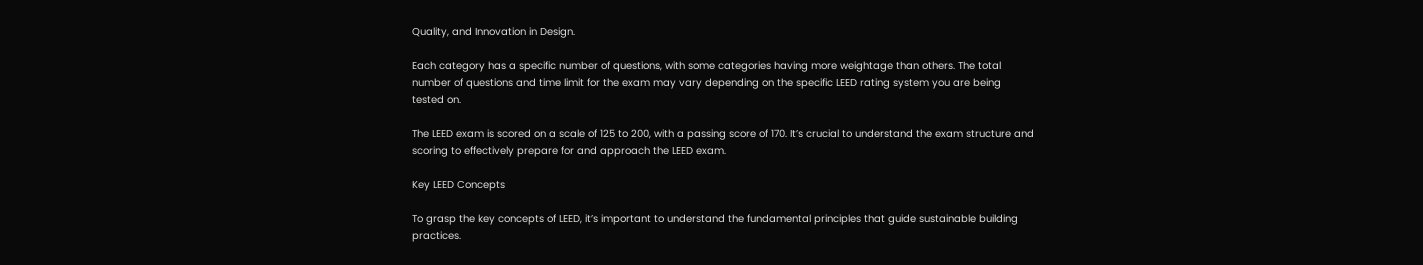Quality, and Innovation in Design.

Each category has a specific number of questions, with some categories having more weightage than others. The total number of questions and time limit for the exam may vary depending on the specific LEED rating system you are being tested on.

The LEED exam is scored on a scale of 125 to 200, with a passing score of 170. It’s crucial to understand the exam structure and scoring to effectively prepare for and approach the LEED exam.

Key LEED Concepts

To grasp the key concepts of LEED, it’s important to understand the fundamental principles that guide sustainable building practices.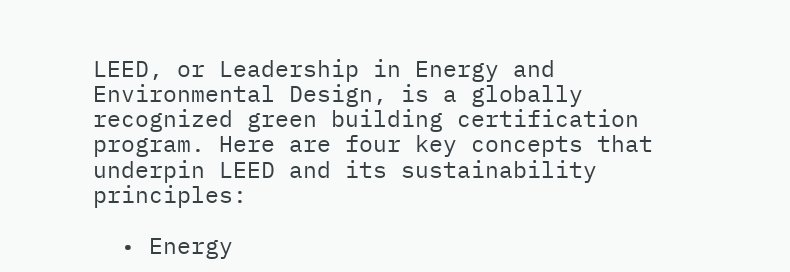LEED, or Leadership in Energy and Environmental Design, is a globally recognized green building certification program. Here are four key concepts that underpin LEED and its sustainability principles:

  • Energy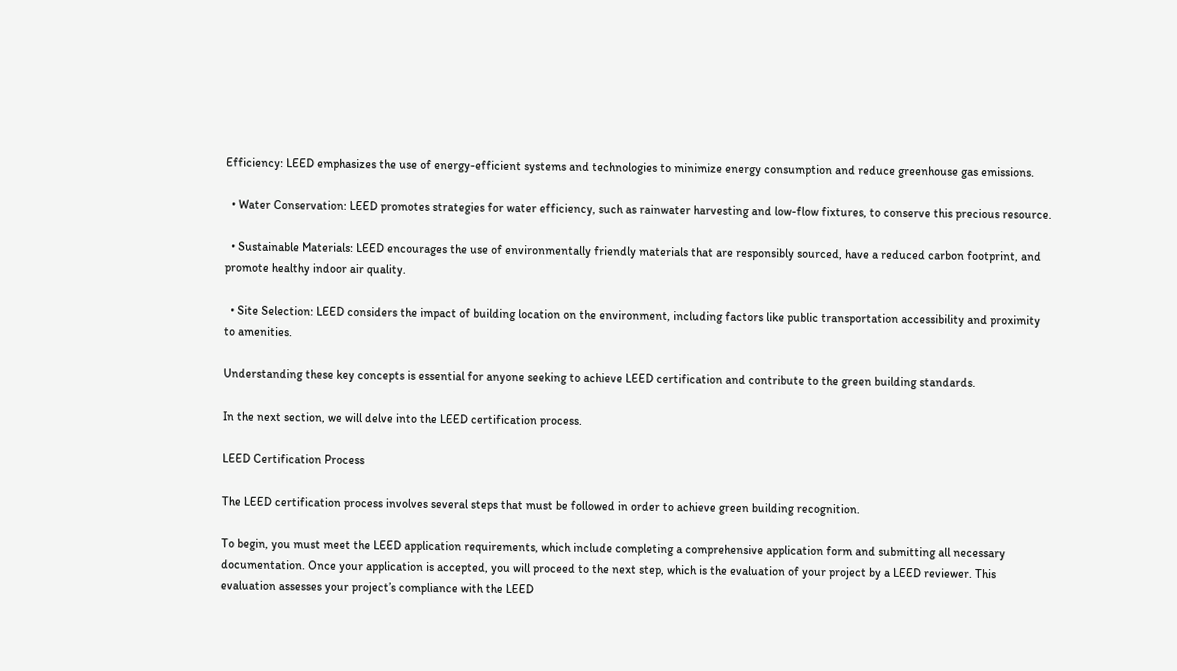Efficiency: LEED emphasizes the use of energy-efficient systems and technologies to minimize energy consumption and reduce greenhouse gas emissions.

  • Water Conservation: LEED promotes strategies for water efficiency, such as rainwater harvesting and low-flow fixtures, to conserve this precious resource.

  • Sustainable Materials: LEED encourages the use of environmentally friendly materials that are responsibly sourced, have a reduced carbon footprint, and promote healthy indoor air quality.

  • Site Selection: LEED considers the impact of building location on the environment, including factors like public transportation accessibility and proximity to amenities.

Understanding these key concepts is essential for anyone seeking to achieve LEED certification and contribute to the green building standards.

In the next section, we will delve into the LEED certification process.

LEED Certification Process

The LEED certification process involves several steps that must be followed in order to achieve green building recognition.

To begin, you must meet the LEED application requirements, which include completing a comprehensive application form and submitting all necessary documentation. Once your application is accepted, you will proceed to the next step, which is the evaluation of your project by a LEED reviewer. This evaluation assesses your project’s compliance with the LEED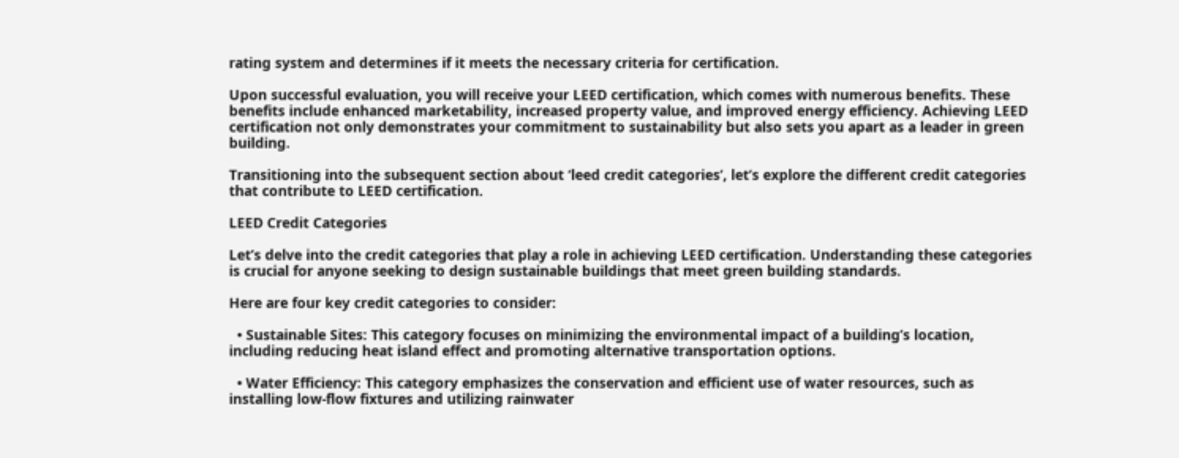rating system and determines if it meets the necessary criteria for certification.

Upon successful evaluation, you will receive your LEED certification, which comes with numerous benefits. These benefits include enhanced marketability, increased property value, and improved energy efficiency. Achieving LEED certification not only demonstrates your commitment to sustainability but also sets you apart as a leader in green building.

Transitioning into the subsequent section about ‘leed credit categories’, let’s explore the different credit categories that contribute to LEED certification.

LEED Credit Categories

Let’s delve into the credit categories that play a role in achieving LEED certification. Understanding these categories is crucial for anyone seeking to design sustainable buildings that meet green building standards.

Here are four key credit categories to consider:

  • Sustainable Sites: This category focuses on minimizing the environmental impact of a building’s location, including reducing heat island effect and promoting alternative transportation options.

  • Water Efficiency: This category emphasizes the conservation and efficient use of water resources, such as installing low-flow fixtures and utilizing rainwater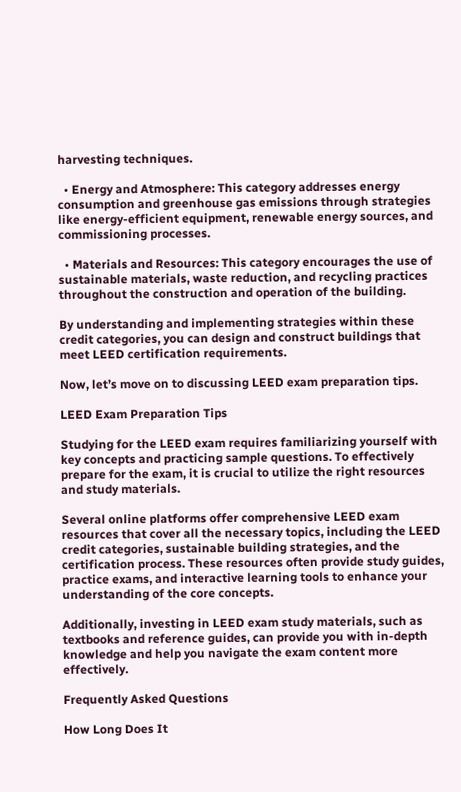harvesting techniques.

  • Energy and Atmosphere: This category addresses energy consumption and greenhouse gas emissions through strategies like energy-efficient equipment, renewable energy sources, and commissioning processes.

  • Materials and Resources: This category encourages the use of sustainable materials, waste reduction, and recycling practices throughout the construction and operation of the building.

By understanding and implementing strategies within these credit categories, you can design and construct buildings that meet LEED certification requirements.

Now, let’s move on to discussing LEED exam preparation tips.

LEED Exam Preparation Tips

Studying for the LEED exam requires familiarizing yourself with key concepts and practicing sample questions. To effectively prepare for the exam, it is crucial to utilize the right resources and study materials.

Several online platforms offer comprehensive LEED exam resources that cover all the necessary topics, including the LEED credit categories, sustainable building strategies, and the certification process. These resources often provide study guides, practice exams, and interactive learning tools to enhance your understanding of the core concepts.

Additionally, investing in LEED exam study materials, such as textbooks and reference guides, can provide you with in-depth knowledge and help you navigate the exam content more effectively.

Frequently Asked Questions

How Long Does It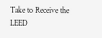Take to Receive the LEED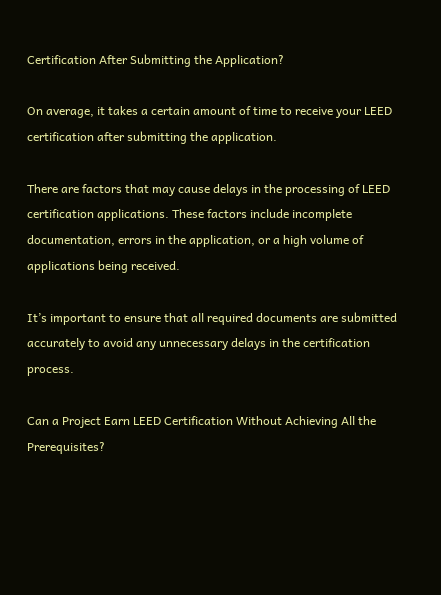Certification After Submitting the Application?

On average, it takes a certain amount of time to receive your LEED certification after submitting the application.

There are factors that may cause delays in the processing of LEED certification applications. These factors include incomplete documentation, errors in the application, or a high volume of applications being received.

It’s important to ensure that all required documents are submitted accurately to avoid any unnecessary delays in the certification process.

Can a Project Earn LEED Certification Without Achieving All the Prerequisites?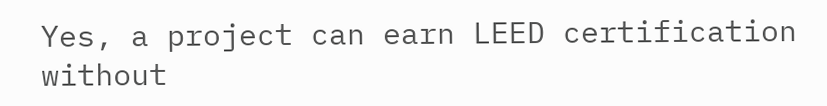Yes, a project can earn LEED certification without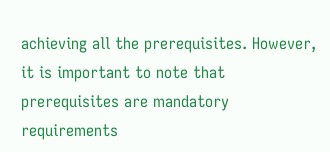achieving all the prerequisites. However, it is important to note that prerequisites are mandatory requirements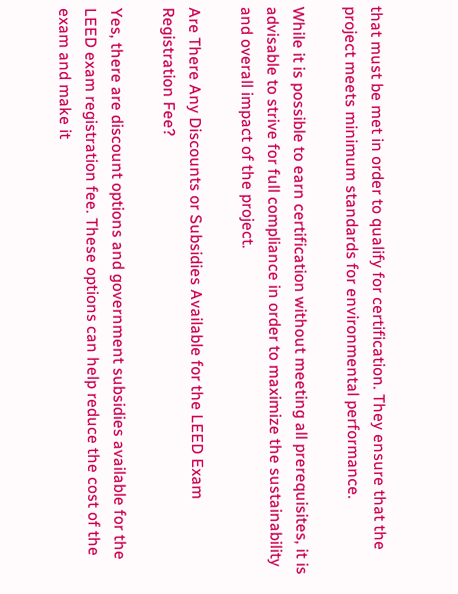that must be met in order to qualify for certification. They ensure that the project meets minimum standards for environmental performance.

While it is possible to earn certification without meeting all prerequisites, it is advisable to strive for full compliance in order to maximize the sustainability and overall impact of the project.

Are There Any Discounts or Subsidies Available for the LEED Exam Registration Fee?

Yes, there are discount options and government subsidies available for the LEED exam registration fee. These options can help reduce the cost of the exam and make it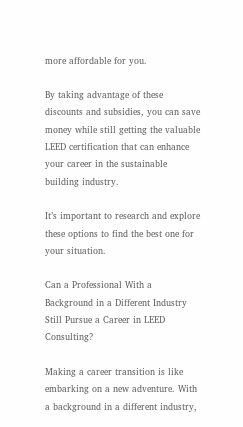more affordable for you.

By taking advantage of these discounts and subsidies, you can save money while still getting the valuable LEED certification that can enhance your career in the sustainable building industry.

It’s important to research and explore these options to find the best one for your situation.

Can a Professional With a Background in a Different Industry Still Pursue a Career in LEED Consulting?

Making a career transition is like embarking on a new adventure. With a background in a different industry,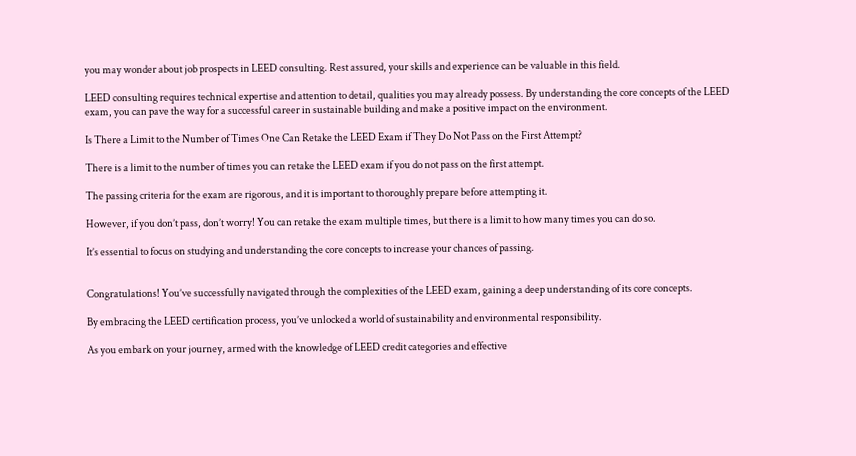you may wonder about job prospects in LEED consulting. Rest assured, your skills and experience can be valuable in this field.

LEED consulting requires technical expertise and attention to detail, qualities you may already possess. By understanding the core concepts of the LEED exam, you can pave the way for a successful career in sustainable building and make a positive impact on the environment.

Is There a Limit to the Number of Times One Can Retake the LEED Exam if They Do Not Pass on the First Attempt?

There is a limit to the number of times you can retake the LEED exam if you do not pass on the first attempt.

The passing criteria for the exam are rigorous, and it is important to thoroughly prepare before attempting it.

However, if you don’t pass, don’t worry! You can retake the exam multiple times, but there is a limit to how many times you can do so.

It’s essential to focus on studying and understanding the core concepts to increase your chances of passing.


Congratulations! You’ve successfully navigated through the complexities of the LEED exam, gaining a deep understanding of its core concepts.

By embracing the LEED certification process, you’ve unlocked a world of sustainability and environmental responsibility.

As you embark on your journey, armed with the knowledge of LEED credit categories and effective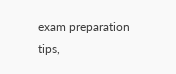exam preparation tips,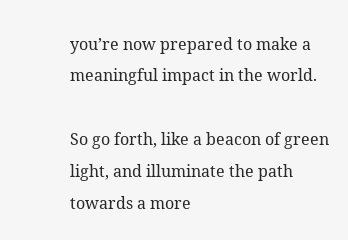you’re now prepared to make a meaningful impact in the world.

So go forth, like a beacon of green light, and illuminate the path towards a more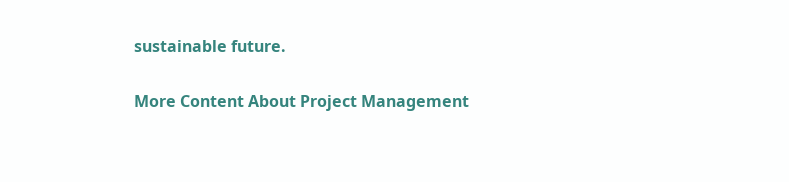sustainable future.

More Content About Project Management